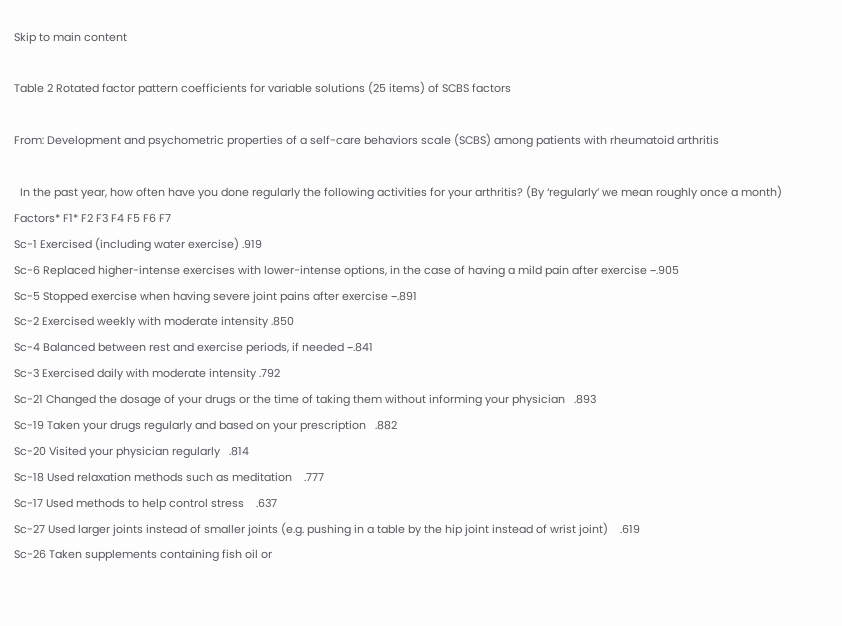Skip to main content

Table 2 Rotated factor pattern coefficients for variable solutions (25 items) of SCBS factors

From: Development and psychometric properties of a self-care behaviors scale (SCBS) among patients with rheumatoid arthritis

  In the past year, how often have you done regularly the following activities for your arthritis? (By ‘regularly’ we mean roughly once a month)
Factors* F1* F2 F3 F4 F5 F6 F7
Sc-1 Exercised (including water exercise) .919
Sc-6 Replaced higher-intense exercises with lower-intense options, in the case of having a mild pain after exercise −.905
Sc-5 Stopped exercise when having severe joint pains after exercise −.891
Sc-2 Exercised weekly with moderate intensity .850
Sc-4 Balanced between rest and exercise periods, if needed −.841
Sc-3 Exercised daily with moderate intensity .792
Sc-21 Changed the dosage of your drugs or the time of taking them without informing your physician   .893
Sc-19 Taken your drugs regularly and based on your prescription   .882
Sc-20 Visited your physician regularly   .814
Sc-18 Used relaxation methods such as meditation    .777
Sc-17 Used methods to help control stress    .637
Sc-27 Used larger joints instead of smaller joints (e.g. pushing in a table by the hip joint instead of wrist joint)    .619
Sc-26 Taken supplements containing fish oil or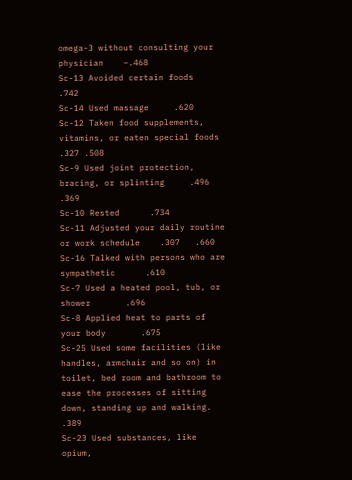omega-3 without consulting your physician    −.468
Sc-13 Avoided certain foods     .742
Sc-14 Used massage     .620
Sc-12 Taken food supplements, vitamins, or eaten special foods    .327 .508
Sc-9 Used joint protection, bracing, or splinting     .496   .369
Sc-10 Rested      .734
Sc-11 Adjusted your daily routine or work schedule    .307   .660
Sc-16 Talked with persons who are sympathetic      .610
Sc-7 Used a heated pool, tub, or shower       .696
Sc-8 Applied heat to parts of your body       .675
Sc-25 Used some facilities (like handles, armchair and so on) in toilet, bed room and bathroom to ease the processes of sitting down, standing up and walking.       .389
Sc-23 Used substances, like opium,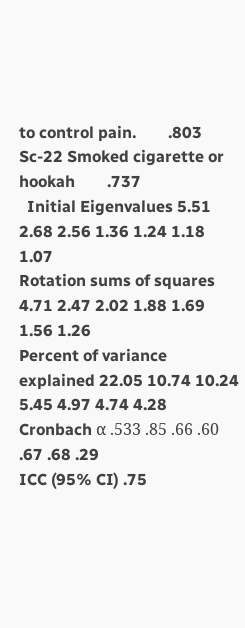to control pain.        .803
Sc-22 Smoked cigarette or hookah        .737
  Initial Eigenvalues 5.51 2.68 2.56 1.36 1.24 1.18 1.07
Rotation sums of squares 4.71 2.47 2.02 1.88 1.69 1.56 1.26
Percent of variance explained 22.05 10.74 10.24 5.45 4.97 4.74 4.28
Cronbach α .533 .85 .66 .60 .67 .68 .29
ICC (95% CI) .75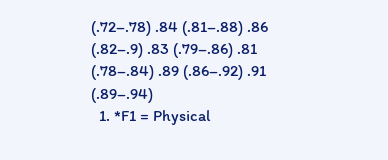(.72–.78) .84 (.81–.88) .86 (.82–.9) .83 (.79–.86) .81 (.78–.84) .89 (.86–.92) .91 (.89–.94)
  1. *F1 = Physical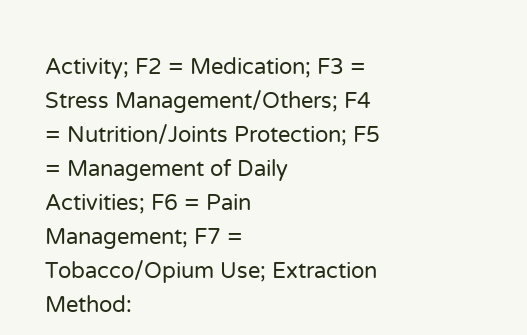Activity; F2 = Medication; F3 = Stress Management/Others; F4 = Nutrition/Joints Protection; F5 = Management of Daily Activities; F6 = Pain Management; F7 = Tobacco/Opium Use; Extraction Method: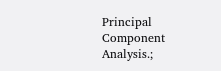Principal Component Analysis.;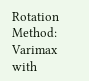Rotation Method: Varimax with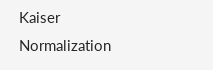Kaiser Normalization